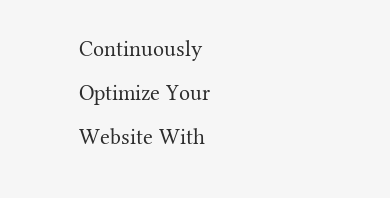Continuously Optimize Your Website With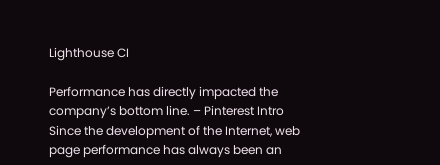Lighthouse CI

Performance has directly impacted the company’s bottom line. – Pinterest Intro Since the development of the Internet, web page performance has always been an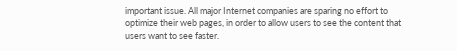important issue. All major Internet companies are sparing no effort to optimize their web pages, in order to allow users to see the content that users want to see faster.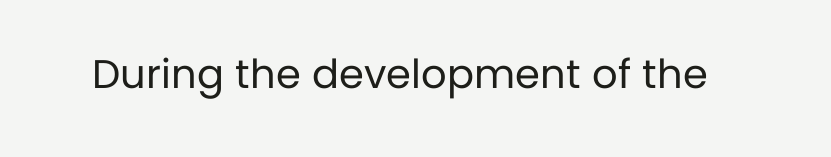During the development of the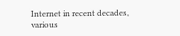Internet in recent decades, various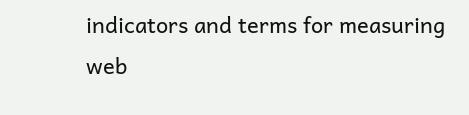indicators and terms for measuring web